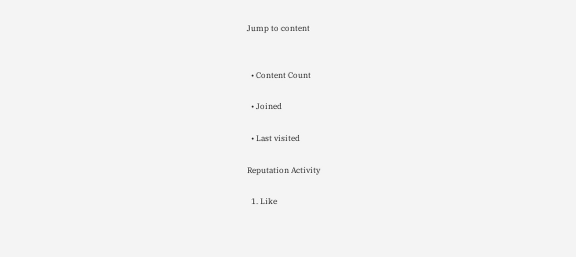Jump to content


  • Content Count

  • Joined

  • Last visited

Reputation Activity

  1. Like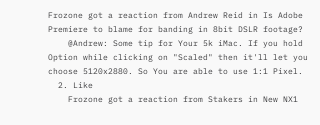Frozone got a reaction from Andrew Reid in Is Adobe Premiere to blame for banding in 8bit DSLR footage?
    @Andrew: Some tip for Your 5k iMac. If you hold Option while clicking on "Scaled" then it'll let you choose 5120x2880. So You are able to use 1:1 Pixel.
  2. Like
    Frozone got a reaction from Stakers in New NX1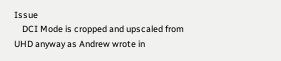Issue
    DCI Mode is cropped and upscaled from UHD anyway as Andrew wrote in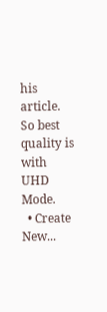his article. So best quality is with UHD Mode.
  • Create New...